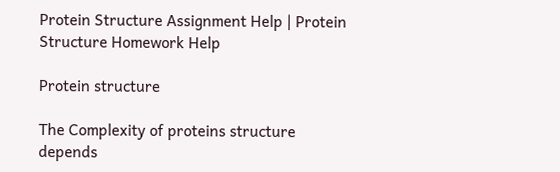Protein Structure Assignment Help | Protein Structure Homework Help

Protein structure

The Complexity of proteins structure depends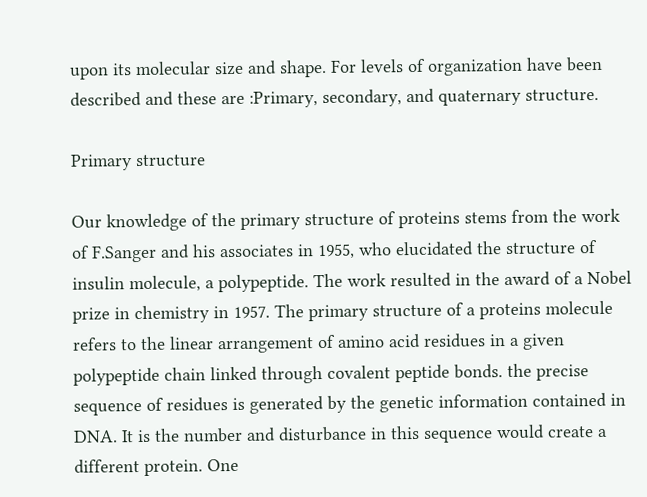upon its molecular size and shape. For levels of organization have been described and these are :Primary, secondary, and quaternary structure.

Primary structure

Our knowledge of the primary structure of proteins stems from the work of F.Sanger and his associates in 1955, who elucidated the structure of insulin molecule, a polypeptide. The work resulted in the award of a Nobel prize in chemistry in 1957. The primary structure of a proteins molecule refers to the linear arrangement of amino acid residues in a given polypeptide chain linked through covalent peptide bonds. the precise sequence of residues is generated by the genetic information contained in DNA. It is the number and disturbance in this sequence would create a different protein. One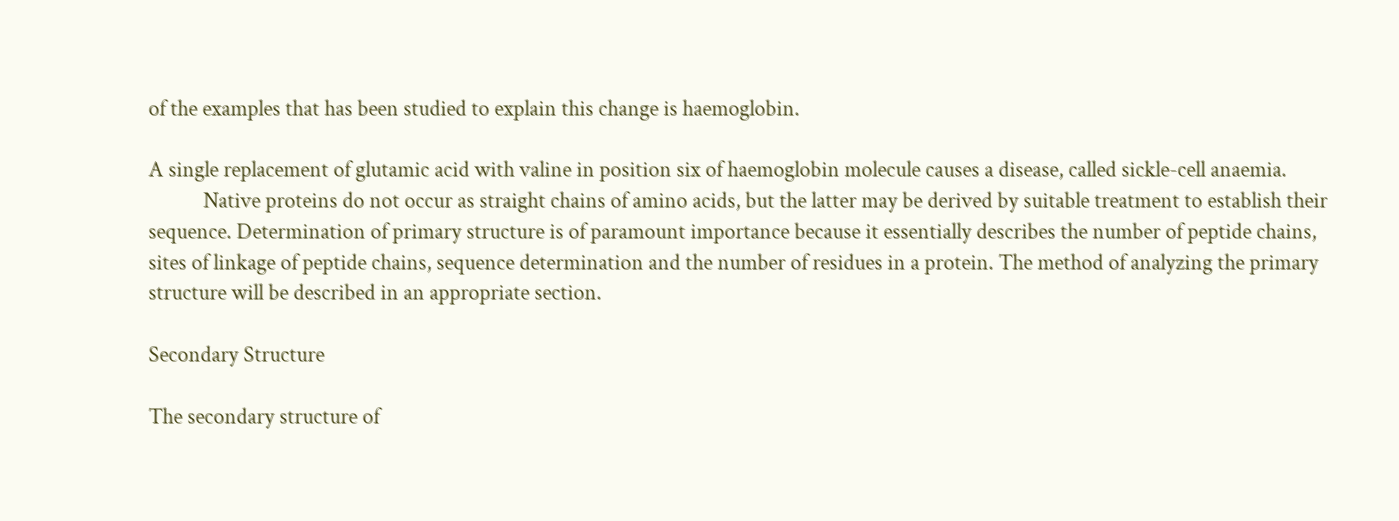of the examples that has been studied to explain this change is haemoglobin.

A single replacement of glutamic acid with valine in position six of haemoglobin molecule causes a disease, called sickle-cell anaemia.
           Native proteins do not occur as straight chains of amino acids, but the latter may be derived by suitable treatment to establish their sequence. Determination of primary structure is of paramount importance because it essentially describes the number of peptide chains, sites of linkage of peptide chains, sequence determination and the number of residues in a protein. The method of analyzing the primary structure will be described in an appropriate section.

Secondary Structure

The secondary structure of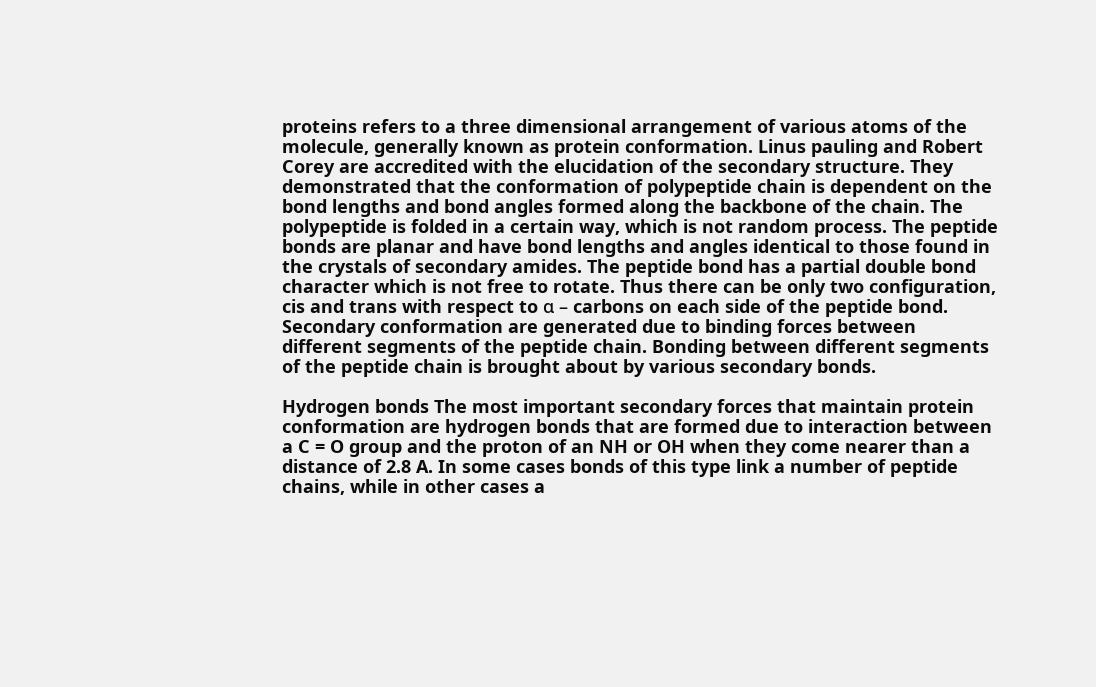proteins refers to a three dimensional arrangement of various atoms of the molecule, generally known as protein conformation. Linus pauling and Robert Corey are accredited with the elucidation of the secondary structure. They demonstrated that the conformation of polypeptide chain is dependent on the bond lengths and bond angles formed along the backbone of the chain. The polypeptide is folded in a certain way, which is not random process. The peptide bonds are planar and have bond lengths and angles identical to those found in the crystals of secondary amides. The peptide bond has a partial double bond character which is not free to rotate. Thus there can be only two configuration, cis and trans with respect to α – carbons on each side of the peptide bond. Secondary conformation are generated due to binding forces between different segments of the peptide chain. Bonding between different segments of the peptide chain is brought about by various secondary bonds.

Hydrogen bonds The most important secondary forces that maintain protein conformation are hydrogen bonds that are formed due to interaction between a C = O group and the proton of an NH or OH when they come nearer than a distance of 2.8 A. In some cases bonds of this type link a number of peptide chains, while in other cases a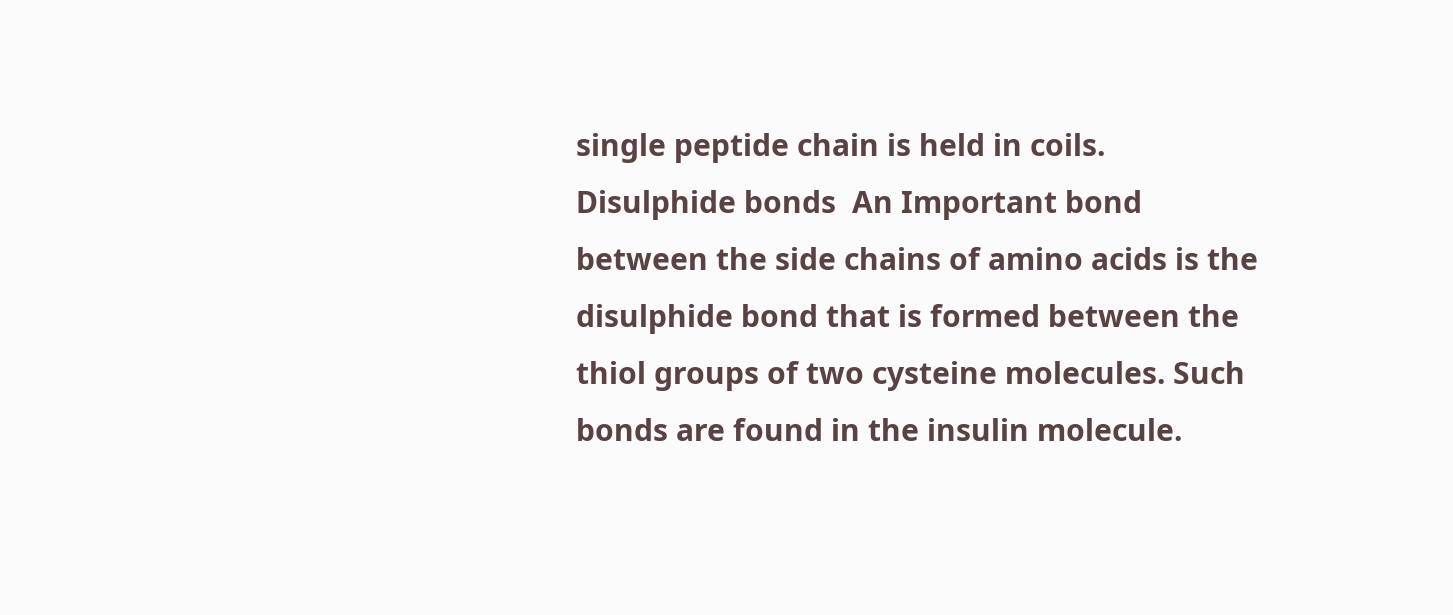single peptide chain is held in coils.
Disulphide bonds  An Important bond between the side chains of amino acids is the disulphide bond that is formed between the thiol groups of two cysteine molecules. Such bonds are found in the insulin molecule.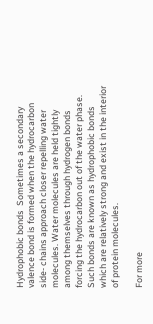Hydrophobic bonds  Sometimes a secondary valence bond is formed when the hydrocarbon side- chains approach closer repelling water molecules. Water molecules are held tightly among themselves through hydrogen bonds forcing the hydrocarbon out of the water phase. Such bonds are known as hydrophobic bonds which are relatively strong and exist in the interior of protein molecules.

For more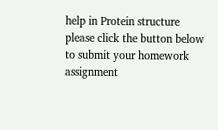help in Protein structure  please click the button below to submit your homework assignment